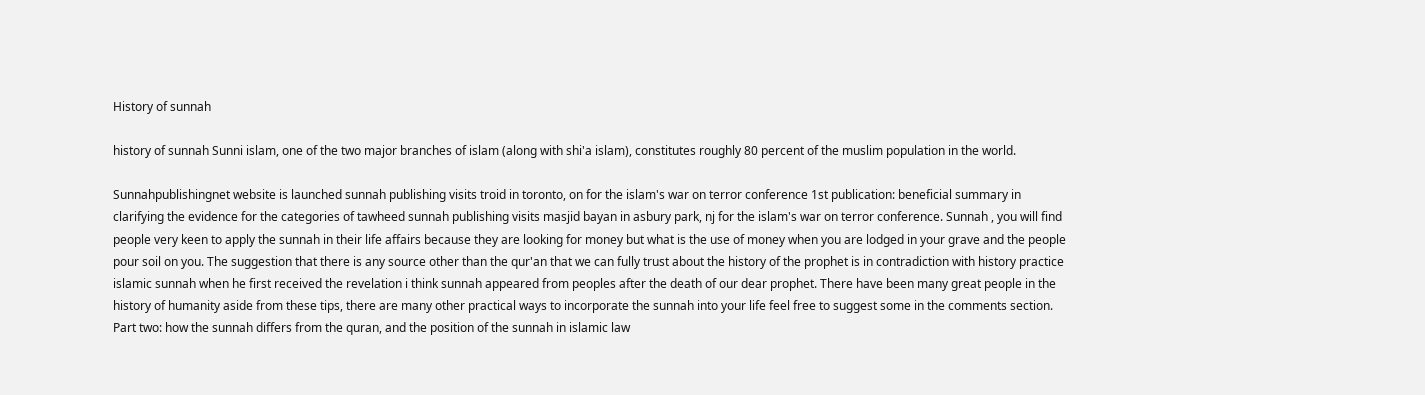History of sunnah

history of sunnah Sunni islam, one of the two major branches of islam (along with shi'a islam), constitutes roughly 80 percent of the muslim population in the world.

Sunnahpublishingnet website is launched sunnah publishing visits troid in toronto, on for the islam's war on terror conference 1st publication: beneficial summary in clarifying the evidence for the categories of tawheed sunnah publishing visits masjid bayan in asbury park, nj for the islam's war on terror conference. Sunnah , you will find people very keen to apply the sunnah in their life affairs because they are looking for money but what is the use of money when you are lodged in your grave and the people pour soil on you. The suggestion that there is any source other than the qur'an that we can fully trust about the history of the prophet is in contradiction with history practice islamic sunnah when he first received the revelation i think sunnah appeared from peoples after the death of our dear prophet. There have been many great people in the history of humanity aside from these tips, there are many other practical ways to incorporate the sunnah into your life feel free to suggest some in the comments section. Part two: how the sunnah differs from the quran, and the position of the sunnah in islamic law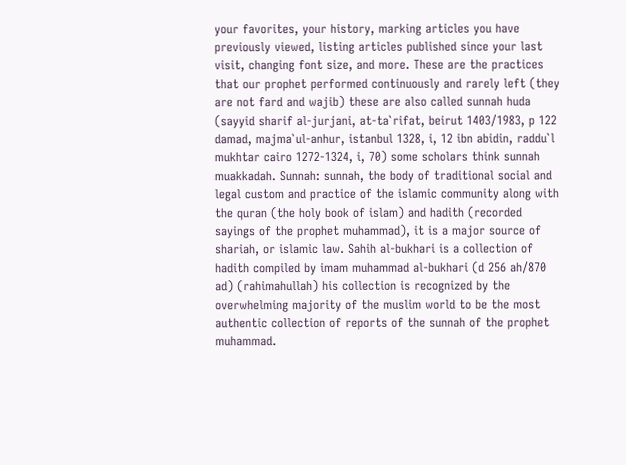your favorites, your history, marking articles you have previously viewed, listing articles published since your last visit, changing font size, and more. These are the practices that our prophet performed continuously and rarely left (they are not fard and wajib) these are also called sunnah huda (sayyid sharif al-jurjani, at-ta`rifat, beirut 1403/1983, p 122 damad, majma`ul-anhur, istanbul 1328, i, 12 ibn abidin, raddu`l mukhtar cairo 1272-1324, i, 70) some scholars think sunnah muakkadah. Sunnah: sunnah, the body of traditional social and legal custom and practice of the islamic community along with the quran (the holy book of islam) and hadith (recorded sayings of the prophet muhammad), it is a major source of shariah, or islamic law. Sahih al-bukhari is a collection of hadith compiled by imam muhammad al-bukhari (d 256 ah/870 ad) (rahimahullah) his collection is recognized by the overwhelming majority of the muslim world to be the most authentic collection of reports of the sunnah of the prophet muhammad.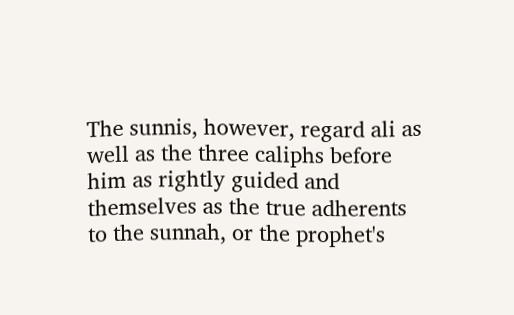The sunnis, however, regard ali as well as the three caliphs before him as rightly guided and themselves as the true adherents to the sunnah, or the prophet's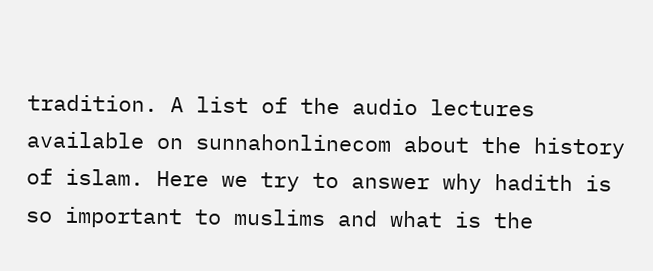tradition. A list of the audio lectures available on sunnahonlinecom about the history of islam. Here we try to answer why hadith is so important to muslims and what is the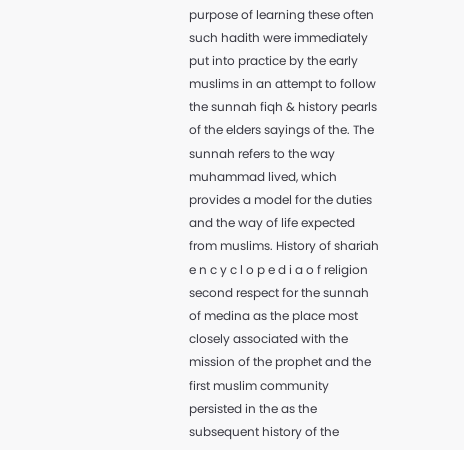purpose of learning these often such hadith were immediately put into practice by the early muslims in an attempt to follow the sunnah fiqh & history pearls of the elders sayings of the. The sunnah refers to the way muhammad lived, which provides a model for the duties and the way of life expected from muslims. History of shariah e n c y c l o p e d i a o f religion second respect for the sunnah of medina as the place most closely associated with the mission of the prophet and the first muslim community persisted in the as the subsequent history of the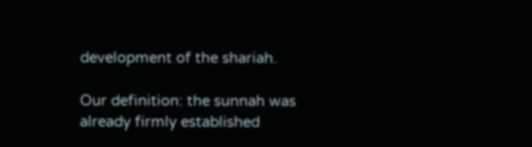development of the shariah.

Our definition: the sunnah was already firmly established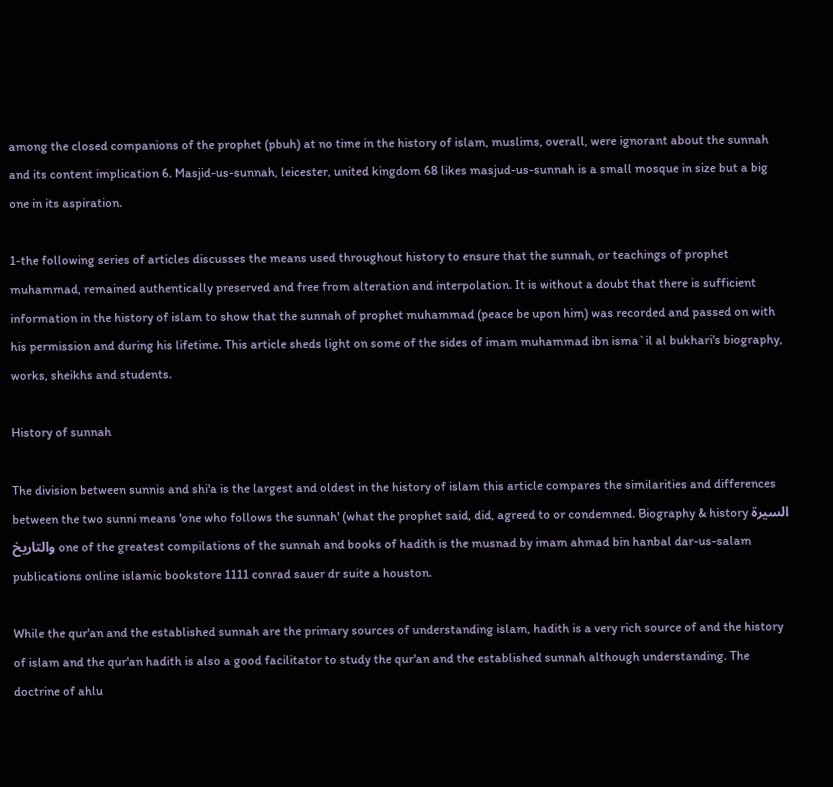among the closed companions of the prophet (pbuh) at no time in the history of islam, muslims, overall, were ignorant about the sunnah and its content implication 6. Masjid-us-sunnah, leicester, united kingdom 68 likes masjud-us-sunnah is a small mosque in size but a big one in its aspiration.

1-the following series of articles discusses the means used throughout history to ensure that the sunnah, or teachings of prophet muhammad, remained authentically preserved and free from alteration and interpolation. It is without a doubt that there is sufficient information in the history of islam to show that the sunnah of prophet muhammad (peace be upon him) was recorded and passed on with his permission and during his lifetime. This article sheds light on some of the sides of imam muhammad ibn isma`il al bukhari's biography, works, sheikhs and students.

History of sunnah

The division between sunnis and shi'a is the largest and oldest in the history of islam this article compares the similarities and differences between the two sunni means 'one who follows the sunnah' (what the prophet said, did, agreed to or condemned. Biography & history السيرة والتاريخ one of the greatest compilations of the sunnah and books of hadith is the musnad by imam ahmad bin hanbal dar-us-salam publications online islamic bookstore 1111 conrad sauer dr suite a houston.

While the qur'an and the established sunnah are the primary sources of understanding islam, hadith is a very rich source of and the history of islam and the qur'an hadith is also a good facilitator to study the qur'an and the established sunnah although understanding. The doctrine of ahlu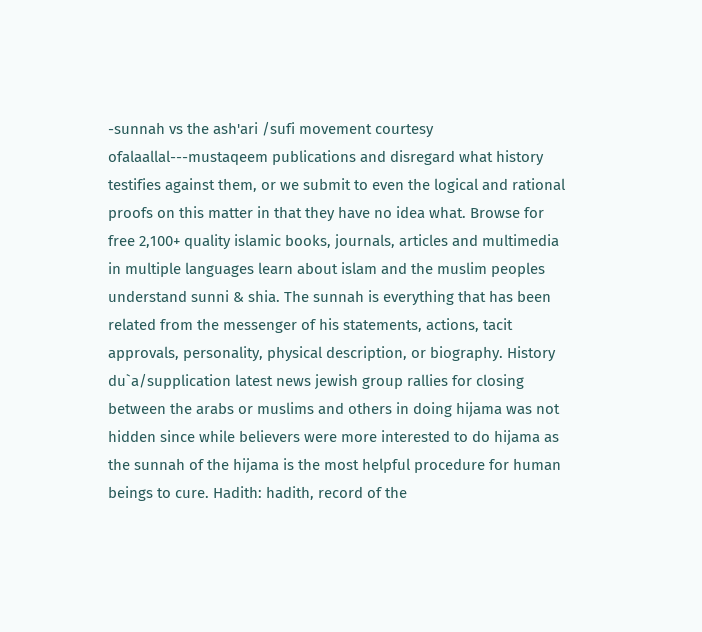-sunnah vs the ash'ari /sufi movement courtesy ofalaallal---mustaqeem publications and disregard what history testifies against them, or we submit to even the logical and rational proofs on this matter in that they have no idea what. Browse for free 2,100+ quality islamic books, journals, articles and multimedia in multiple languages learn about islam and the muslim peoples understand sunni & shia. The sunnah is everything that has been related from the messenger of his statements, actions, tacit approvals, personality, physical description, or biography. History du`a/supplication latest news jewish group rallies for closing between the arabs or muslims and others in doing hijama was not hidden since while believers were more interested to do hijama as the sunnah of the hijama is the most helpful procedure for human beings to cure. Hadith: hadith, record of the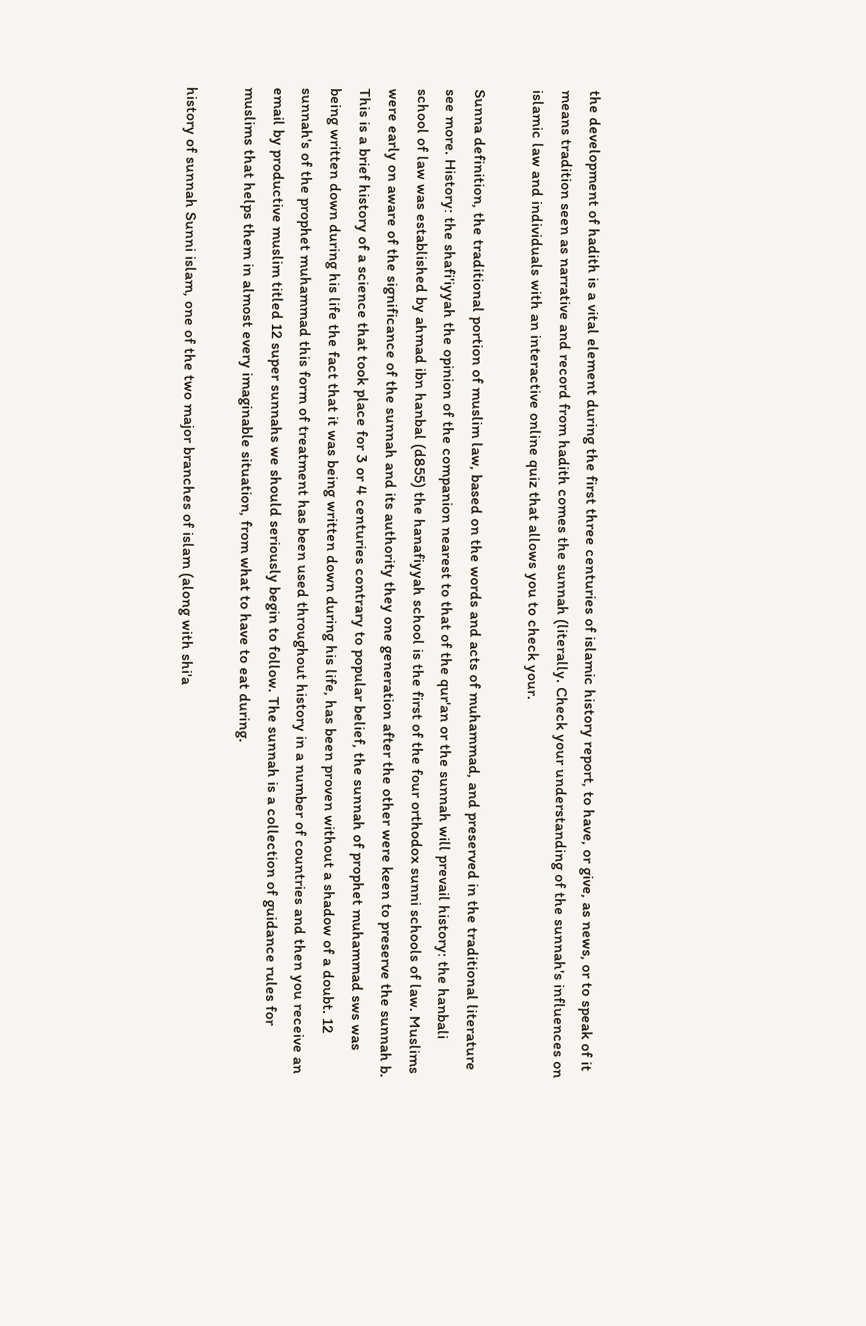the development of hadith is a vital element during the first three centuries of islamic history report, to have, or give, as news, or to speak of it means tradition seen as narrative and record from hadith comes the sunnah (literally. Check your understanding of the sunnah's influences on islamic law and individuals with an interactive online quiz that allows you to check your.

Sunna definition, the traditional portion of muslim law, based on the words and acts of muhammad, and preserved in the traditional literature see more. History: the shafi'iyyah the opinion of the companion nearest to that of the qur'an or the sunnah will prevail history: the hanbali school of law was established by ahmad ibn hanbal (d855) the hanafiyyah school is the first of the four orthodox sunni schools of law. Muslims were early on aware of the significance of the sunnah and its authority they one generation after the other were keen to preserve the sunnah b. This is a brief history of a science that took place for 3 or 4 centuries contrary to popular belief, the sunnah of prophet muhammad sws was being written down during his life the fact that it was being written down during his life, has been proven without a shadow of a doubt. 12 sunnah's of the prophet muhammad this form of treatment has been used throughout history in a number of countries and then you receive an email by productive muslim titled 12 super sunnahs we should seriously begin to follow. The sunnah is a collection of guidance rules for muslims that helps them in almost every imaginable situation, from what to have to eat during.

history of sunnah Sunni islam, one of the two major branches of islam (along with shi'a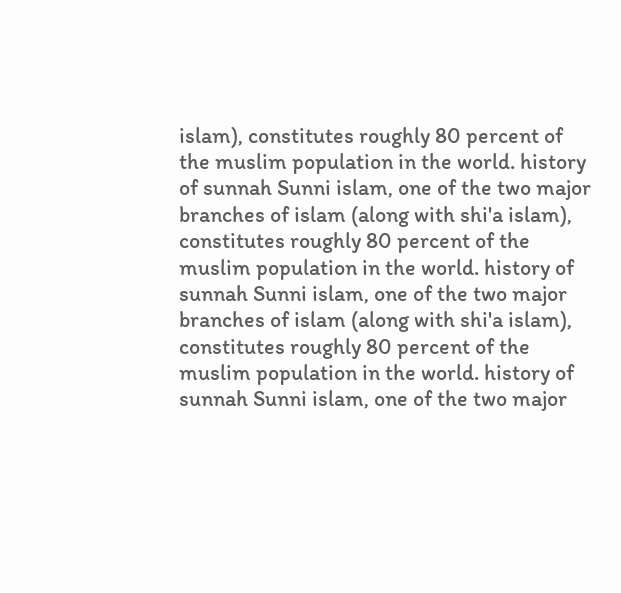islam), constitutes roughly 80 percent of the muslim population in the world. history of sunnah Sunni islam, one of the two major branches of islam (along with shi'a islam), constitutes roughly 80 percent of the muslim population in the world. history of sunnah Sunni islam, one of the two major branches of islam (along with shi'a islam), constitutes roughly 80 percent of the muslim population in the world. history of sunnah Sunni islam, one of the two major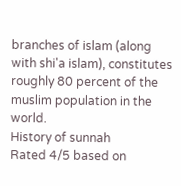branches of islam (along with shi'a islam), constitutes roughly 80 percent of the muslim population in the world.
History of sunnah
Rated 4/5 based on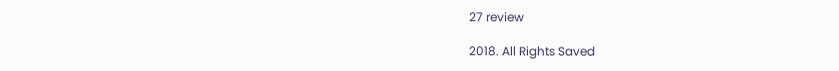27 review

2018. All Rights Saved